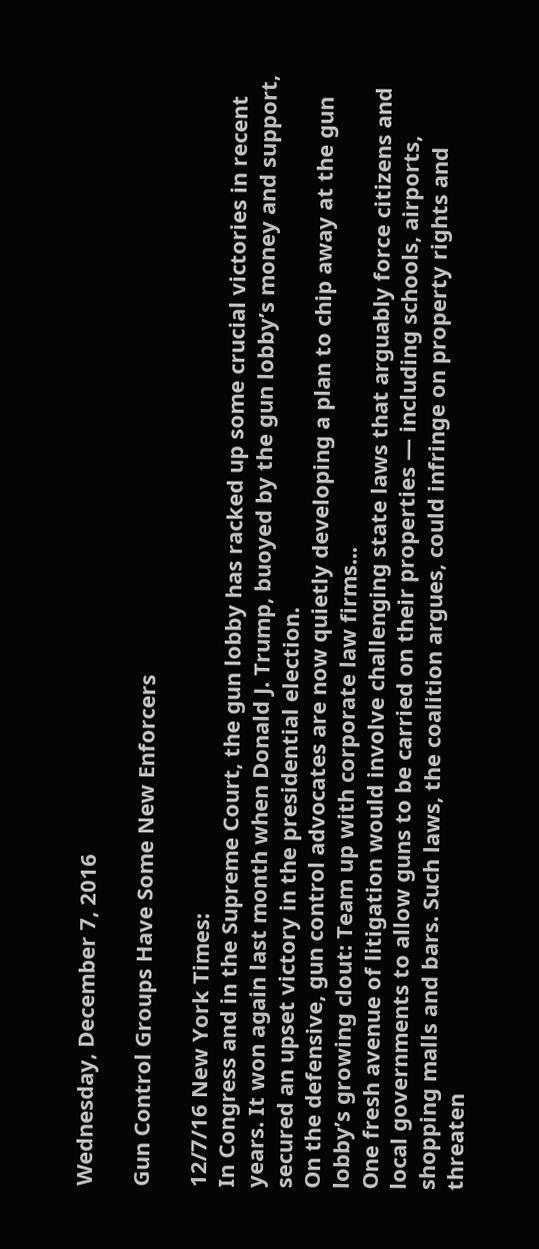Wednesday, December 7, 2016

Gun Control Groups Have Some New Enforcers

12/7/16 New York Times:
In Congress and in the Supreme Court, the gun lobby has racked up some crucial victories in recent years. It won again last month when Donald J. Trump, buoyed by the gun lobby’s money and support, secured an upset victory in the presidential election.
On the defensive, gun control advocates are now quietly developing a plan to chip away at the gun lobby’s growing clout: Team up with corporate law firms...
One fresh avenue of litigation would involve challenging state laws that arguably force citizens and local governments to allow guns to be carried on their properties — including schools, airports, shopping malls and bars. Such laws, the coalition argues, could infringe on property rights and threaten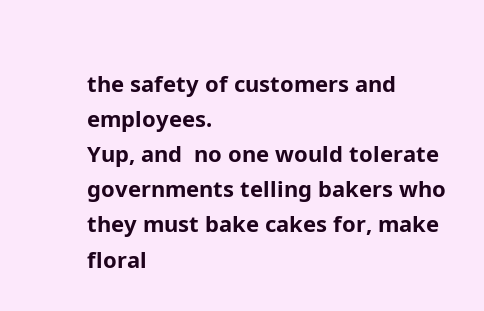the safety of customers and employees.
Yup, and  no one would tolerate governments telling bakers who they must bake cakes for, make floral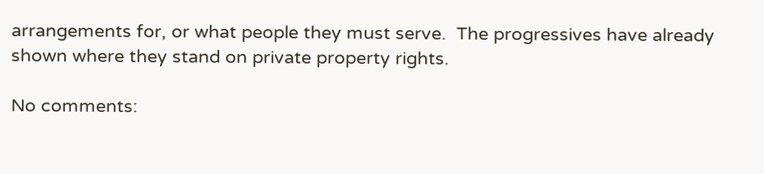arrangements for, or what people they must serve.  The progressives have already shown where they stand on private property rights.

No comments: